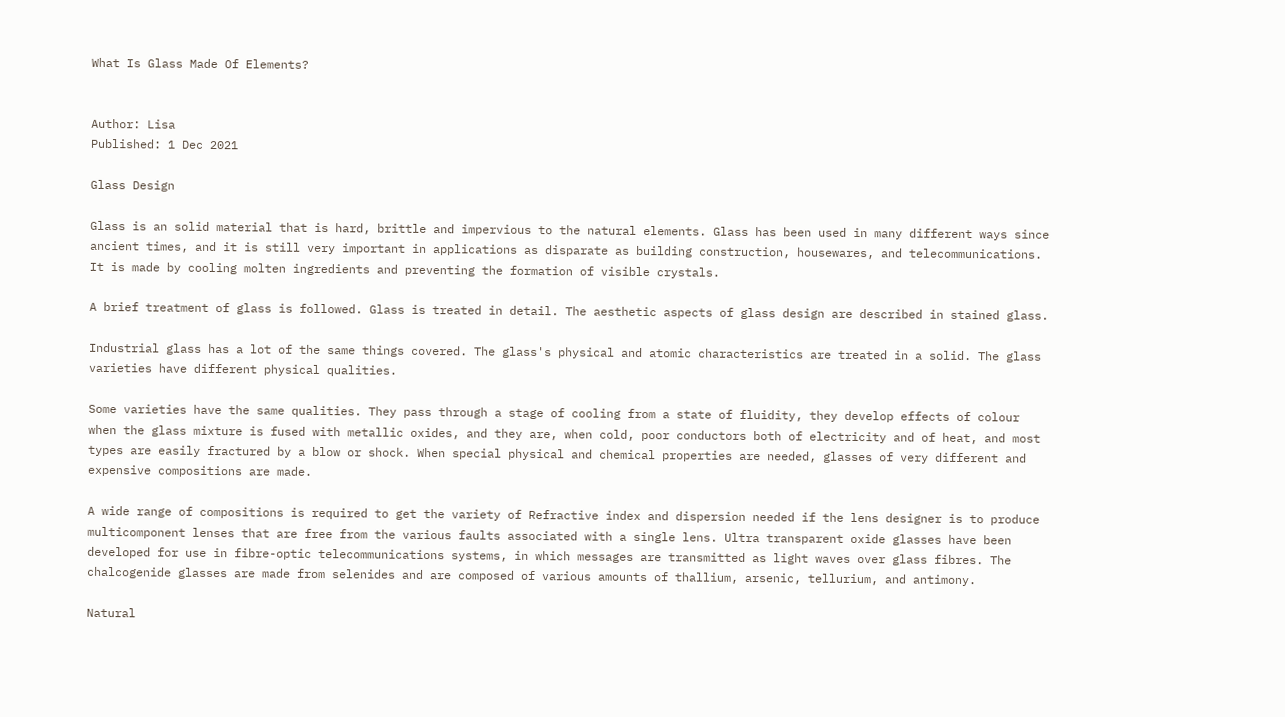What Is Glass Made Of Elements?


Author: Lisa
Published: 1 Dec 2021

Glass Design

Glass is an solid material that is hard, brittle and impervious to the natural elements. Glass has been used in many different ways since ancient times, and it is still very important in applications as disparate as building construction, housewares, and telecommunications. It is made by cooling molten ingredients and preventing the formation of visible crystals.

A brief treatment of glass is followed. Glass is treated in detail. The aesthetic aspects of glass design are described in stained glass.

Industrial glass has a lot of the same things covered. The glass's physical and atomic characteristics are treated in a solid. The glass varieties have different physical qualities.

Some varieties have the same qualities. They pass through a stage of cooling from a state of fluidity, they develop effects of colour when the glass mixture is fused with metallic oxides, and they are, when cold, poor conductors both of electricity and of heat, and most types are easily fractured by a blow or shock. When special physical and chemical properties are needed, glasses of very different and expensive compositions are made.

A wide range of compositions is required to get the variety of Refractive index and dispersion needed if the lens designer is to produce multicomponent lenses that are free from the various faults associated with a single lens. Ultra transparent oxide glasses have been developed for use in fibre-optic telecommunications systems, in which messages are transmitted as light waves over glass fibres. The chalcogenide glasses are made from selenides and are composed of various amounts of thallium, arsenic, tellurium, and antimony.

Natural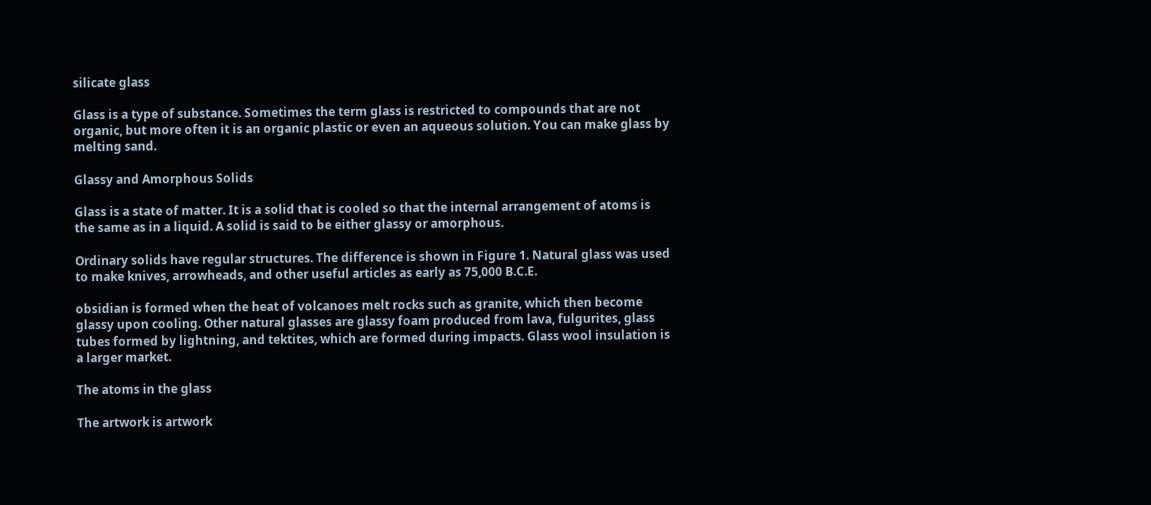silicate glass

Glass is a type of substance. Sometimes the term glass is restricted to compounds that are not organic, but more often it is an organic plastic or even an aqueous solution. You can make glass by melting sand.

Glassy and Amorphous Solids

Glass is a state of matter. It is a solid that is cooled so that the internal arrangement of atoms is the same as in a liquid. A solid is said to be either glassy or amorphous.

Ordinary solids have regular structures. The difference is shown in Figure 1. Natural glass was used to make knives, arrowheads, and other useful articles as early as 75,000 B.C.E.

obsidian is formed when the heat of volcanoes melt rocks such as granite, which then become glassy upon cooling. Other natural glasses are glassy foam produced from lava, fulgurites, glass tubes formed by lightning, and tektites, which are formed during impacts. Glass wool insulation is a larger market.

The atoms in the glass

The artwork is artwork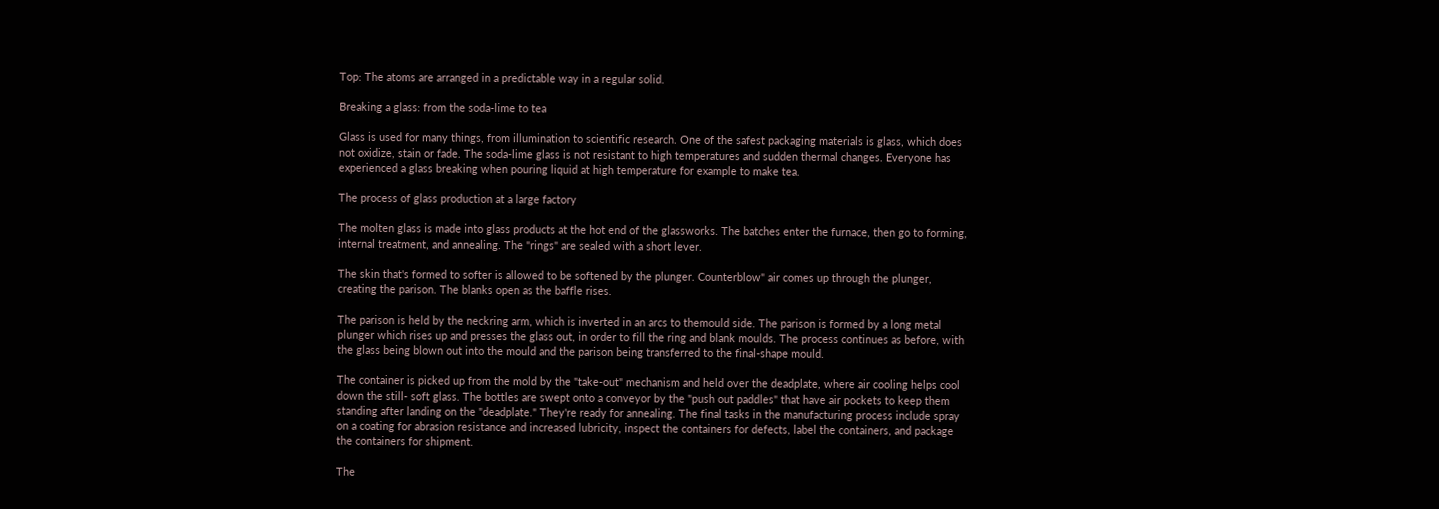Top: The atoms are arranged in a predictable way in a regular solid.

Breaking a glass: from the soda-lime to tea

Glass is used for many things, from illumination to scientific research. One of the safest packaging materials is glass, which does not oxidize, stain or fade. The soda-lime glass is not resistant to high temperatures and sudden thermal changes. Everyone has experienced a glass breaking when pouring liquid at high temperature for example to make tea.

The process of glass production at a large factory

The molten glass is made into glass products at the hot end of the glassworks. The batches enter the furnace, then go to forming, internal treatment, and annealing. The "rings" are sealed with a short lever.

The skin that's formed to softer is allowed to be softened by the plunger. Counterblow" air comes up through the plunger, creating the parison. The blanks open as the baffle rises.

The parison is held by the neckring arm, which is inverted in an arcs to themould side. The parison is formed by a long metal plunger which rises up and presses the glass out, in order to fill the ring and blank moulds. The process continues as before, with the glass being blown out into the mould and the parison being transferred to the final-shape mould.

The container is picked up from the mold by the "take-out" mechanism and held over the deadplate, where air cooling helps cool down the still- soft glass. The bottles are swept onto a conveyor by the "push out paddles" that have air pockets to keep them standing after landing on the "deadplate." They're ready for annealing. The final tasks in the manufacturing process include spray on a coating for abrasion resistance and increased lubricity, inspect the containers for defects, label the containers, and package the containers for shipment.

The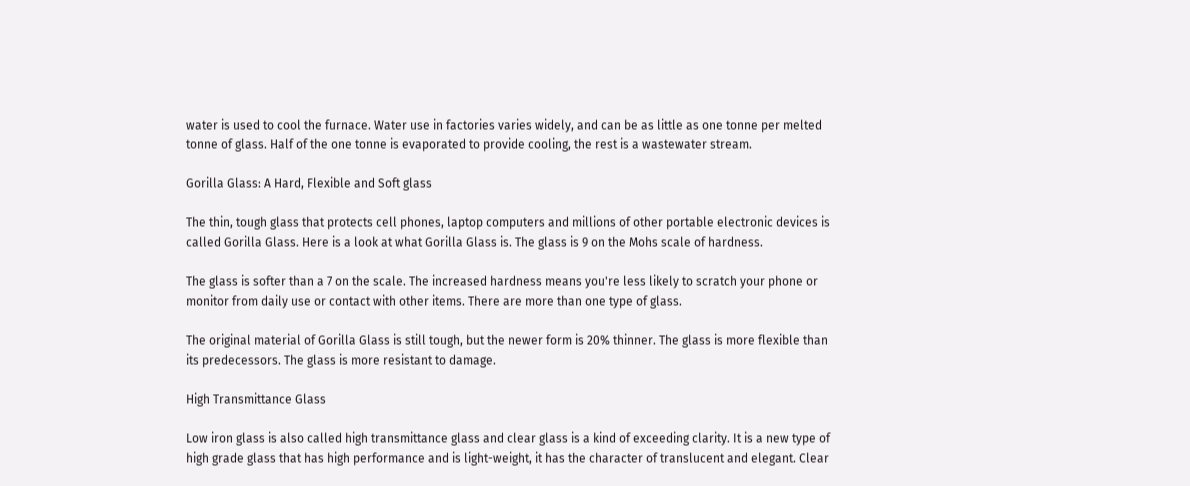water is used to cool the furnace. Water use in factories varies widely, and can be as little as one tonne per melted tonne of glass. Half of the one tonne is evaporated to provide cooling, the rest is a wastewater stream.

Gorilla Glass: A Hard, Flexible and Soft glass

The thin, tough glass that protects cell phones, laptop computers and millions of other portable electronic devices is called Gorilla Glass. Here is a look at what Gorilla Glass is. The glass is 9 on the Mohs scale of hardness.

The glass is softer than a 7 on the scale. The increased hardness means you're less likely to scratch your phone or monitor from daily use or contact with other items. There are more than one type of glass.

The original material of Gorilla Glass is still tough, but the newer form is 20% thinner. The glass is more flexible than its predecessors. The glass is more resistant to damage.

High Transmittance Glass

Low iron glass is also called high transmittance glass and clear glass is a kind of exceeding clarity. It is a new type of high grade glass that has high performance and is light-weight, it has the character of translucent and elegant. Clear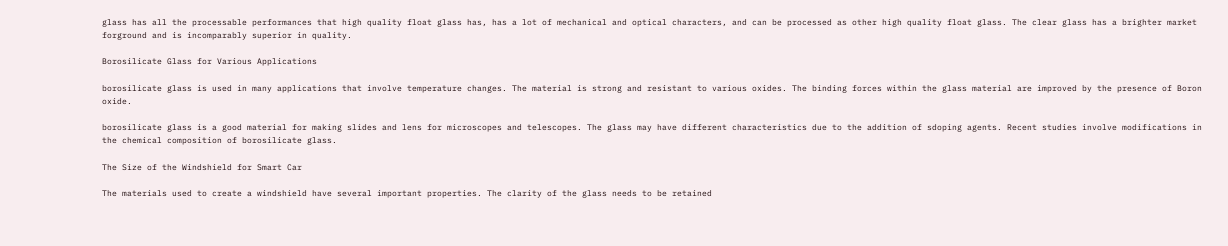glass has all the processable performances that high quality float glass has, has a lot of mechanical and optical characters, and can be processed as other high quality float glass. The clear glass has a brighter market forground and is incomparably superior in quality.

Borosilicate Glass for Various Applications

borosilicate glass is used in many applications that involve temperature changes. The material is strong and resistant to various oxides. The binding forces within the glass material are improved by the presence of Boron oxide.

borosilicate glass is a good material for making slides and lens for microscopes and telescopes. The glass may have different characteristics due to the addition of sdoping agents. Recent studies involve modifications in the chemical composition of borosilicate glass.

The Size of the Windshield for Smart Car

The materials used to create a windshield have several important properties. The clarity of the glass needs to be retained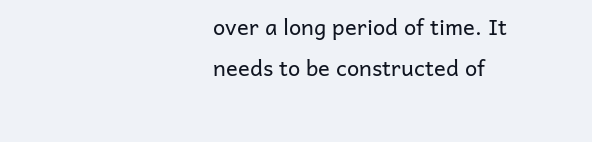over a long period of time. It needs to be constructed of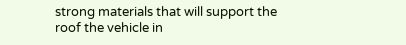strong materials that will support the roof the vehicle in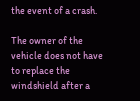the event of a crash.

The owner of the vehicle does not have to replace the windshield after a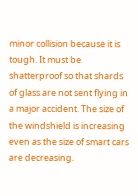minor collision because it is tough. It must be shatterproof so that shards of glass are not sent flying in a major accident. The size of the windshield is increasing even as the size of smart cars are decreasing.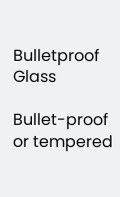Bulletproof Glass

Bullet-proof or tempered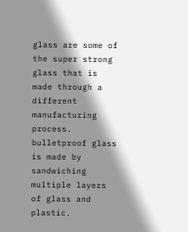glass are some of the super strong glass that is made through a different manufacturing process. bulletproof glass is made by sandwiching multiple layers of glass and plastic.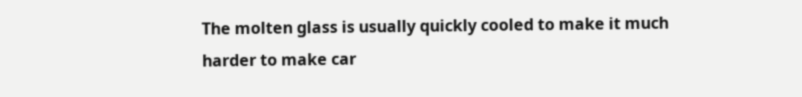The molten glass is usually quickly cooled to make it much harder to make car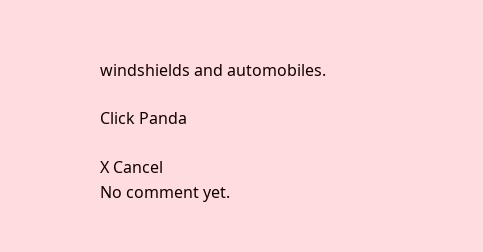windshields and automobiles.

Click Panda

X Cancel
No comment yet.